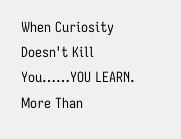When Curiosity Doesn't Kill You……YOU LEARN. More Than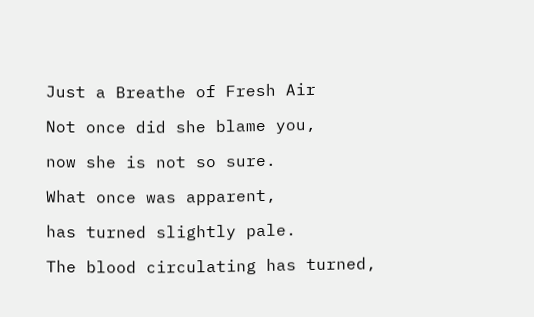Just a Breathe of Fresh Air

Not once did she blame you,

now she is not so sure.

What once was apparent,

has turned slightly pale.

The blood circulating has turned,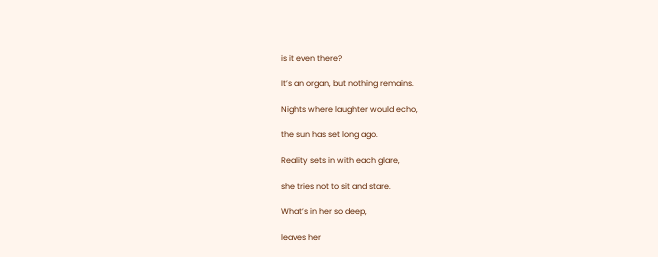is it even there?

It’s an organ, but nothing remains.

Nights where laughter would echo,

the sun has set long ago.

Reality sets in with each glare,

she tries not to sit and stare.

What’s in her so deep,

leaves her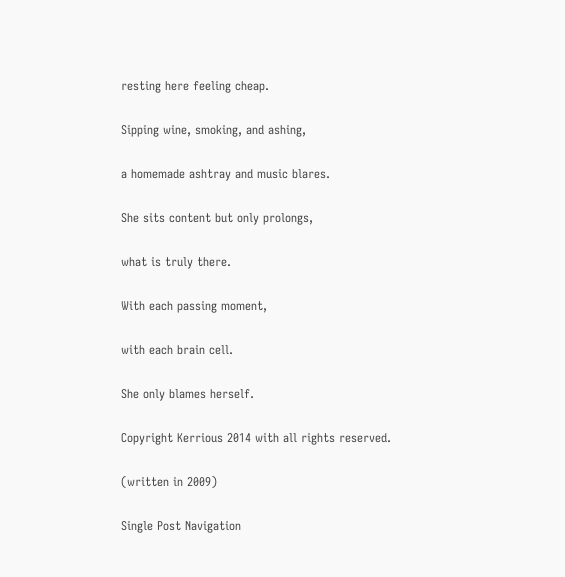resting here feeling cheap.

Sipping wine, smoking, and ashing,

a homemade ashtray and music blares.

She sits content but only prolongs,

what is truly there.

With each passing moment,

with each brain cell.

She only blames herself.

Copyright Kerrious 2014 with all rights reserved.

(written in 2009)

Single Post Navigation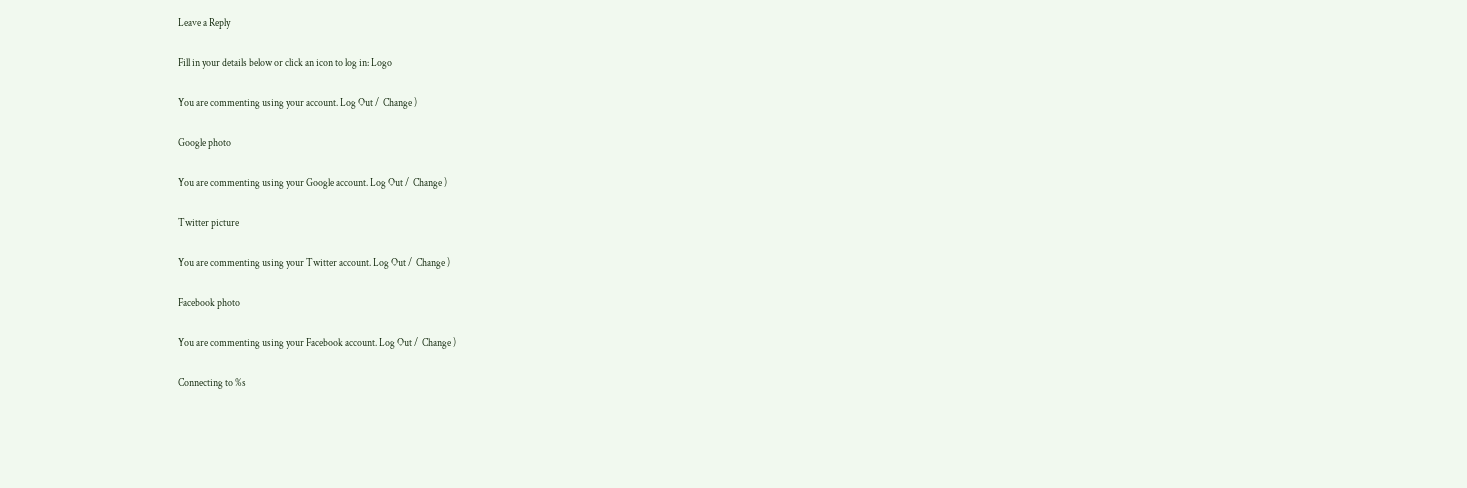Leave a Reply

Fill in your details below or click an icon to log in: Logo

You are commenting using your account. Log Out /  Change )

Google photo

You are commenting using your Google account. Log Out /  Change )

Twitter picture

You are commenting using your Twitter account. Log Out /  Change )

Facebook photo

You are commenting using your Facebook account. Log Out /  Change )

Connecting to %s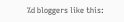%d bloggers like this: